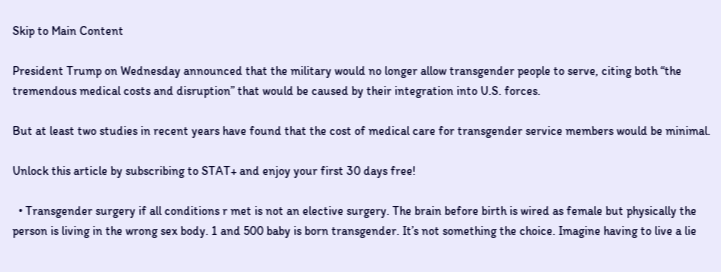Skip to Main Content

President Trump on Wednesday announced that the military would no longer allow transgender people to serve, citing both “the tremendous medical costs and disruption” that would be caused by their integration into U.S. forces.

But at least two studies in recent years have found that the cost of medical care for transgender service members would be minimal.

Unlock this article by subscribing to STAT+ and enjoy your first 30 days free!

  • Transgender surgery if all conditions r met is not an elective surgery. The brain before birth is wired as female but physically the person is living in the wrong sex body. 1 and 500 baby is born transgender. It’s not something the choice. Imagine having to live a lie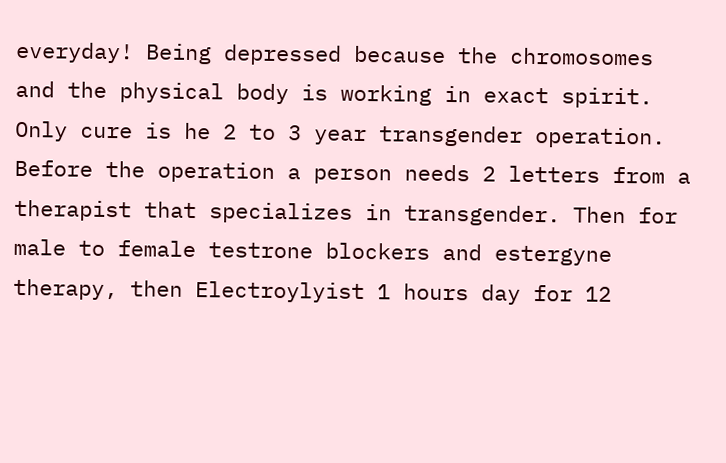everyday! Being depressed because the chromosomes and the physical body is working in exact spirit. Only cure is he 2 to 3 year transgender operation. Before the operation a person needs 2 letters from a therapist that specializes in transgender. Then for male to female testrone blockers and estergyne therapy, then Electroylyist 1 hours day for 12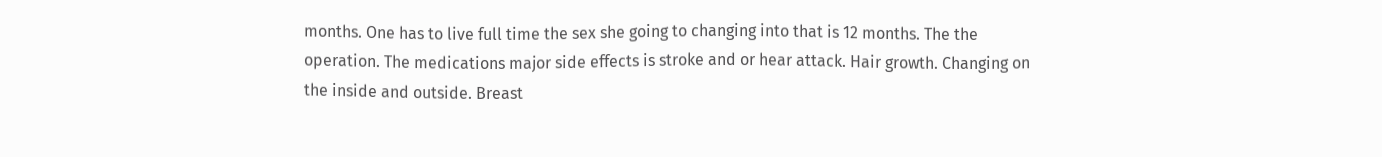months. One has to live full time the sex she going to changing into that is 12 months. The the operation. The medications major side effects is stroke and or hear attack. Hair growth. Changing on the inside and outside. Breast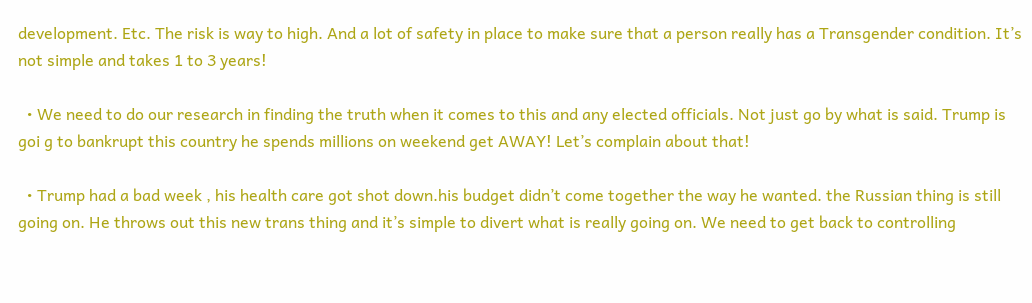development. Etc. The risk is way to high. And a lot of safety in place to make sure that a person really has a Transgender condition. It’s not simple and takes 1 to 3 years!

  • We need to do our research in finding the truth when it comes to this and any elected officials. Not just go by what is said. Trump is goi g to bankrupt this country he spends millions on weekend get AWAY! Let’s complain about that!

  • Trump had a bad week , his health care got shot down.his budget didn’t come together the way he wanted. the Russian thing is still going on. He throws out this new trans thing and it’s simple to divert what is really going on. We need to get back to controlling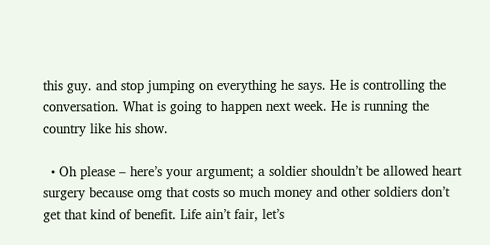this guy. and stop jumping on everything he says. He is controlling the conversation. What is going to happen next week. He is running the country like his show.

  • Oh please – here’s your argument; a soldier shouldn’t be allowed heart surgery because omg that costs so much money and other soldiers don’t get that kind of benefit. Life ain’t fair, let’s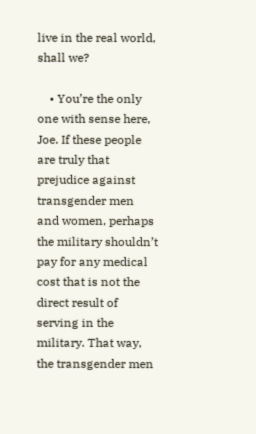live in the real world, shall we?

    • You’re the only one with sense here, Joe. If these people are truly that prejudice against transgender men and women, perhaps the military shouldn’t pay for any medical cost that is not the direct result of serving in the military. That way, the transgender men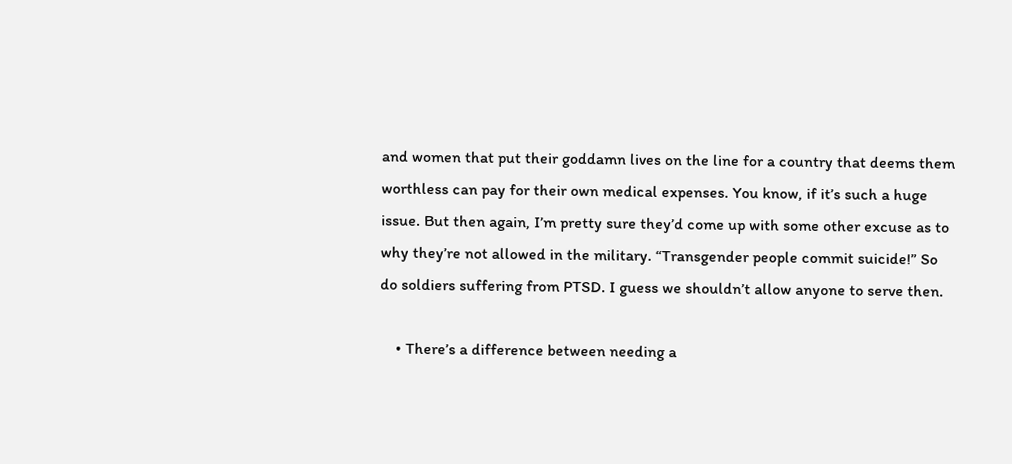and women that put their goddamn lives on the line for a country that deems them worthless can pay for their own medical expenses. You know, if it’s such a huge issue. But then again, I’m pretty sure they’d come up with some other excuse as to why they’re not allowed in the military. “Transgender people commit suicide!” So do soldiers suffering from PTSD. I guess we shouldn’t allow anyone to serve then.

    • There’s a difference between needing a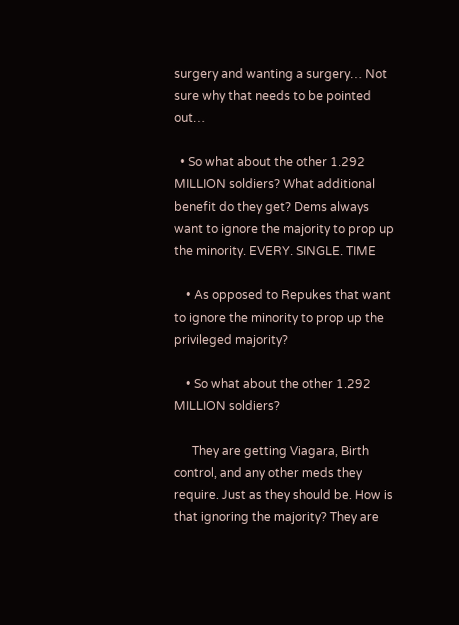surgery and wanting a surgery… Not sure why that needs to be pointed out…

  • So what about the other 1.292 MILLION soldiers? What additional benefit do they get? Dems always want to ignore the majority to prop up the minority. EVERY. SINGLE. TIME

    • As opposed to Repukes that want to ignore the minority to prop up the privileged majority?

    • So what about the other 1.292 MILLION soldiers?

      They are getting Viagara, Birth control, and any other meds they require. Just as they should be. How is that ignoring the majority? They are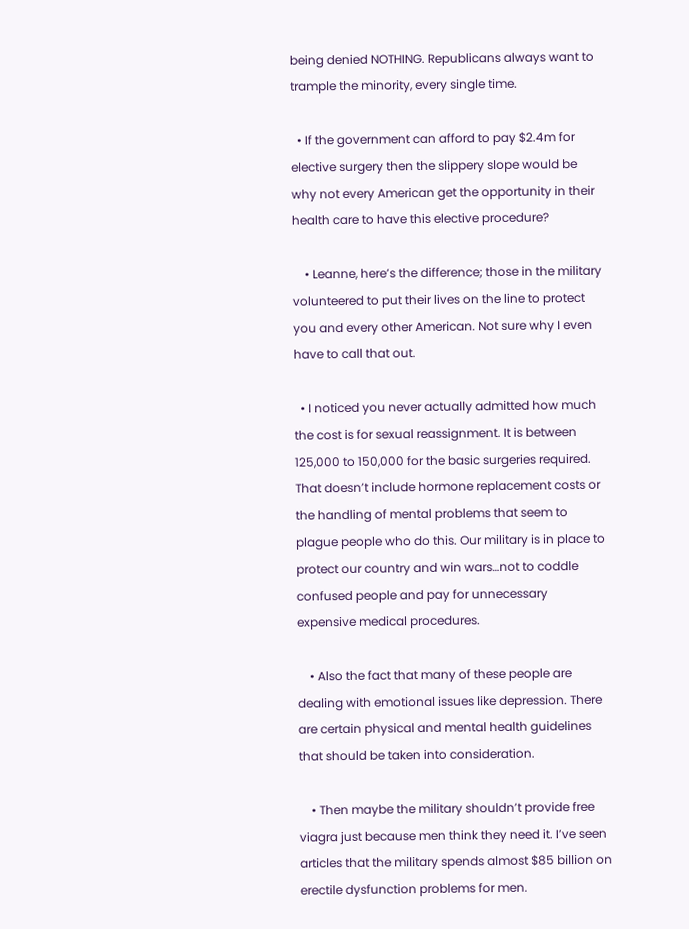being denied NOTHING. Republicans always want to trample the minority, every single time.

  • If the government can afford to pay $2.4m for elective surgery then the slippery slope would be why not every American get the opportunity in their health care to have this elective procedure?

    • Leanne, here’s the difference; those in the military volunteered to put their lives on the line to protect you and every other American. Not sure why I even have to call that out.

  • I noticed you never actually admitted how much the cost is for sexual reassignment. It is between 125,000 to 150,000 for the basic surgeries required. That doesn’t include hormone replacement costs or the handling of mental problems that seem to plague people who do this. Our military is in place to protect our country and win wars…not to coddle confused people and pay for unnecessary expensive medical procedures.

    • Also the fact that many of these people are dealing with emotional issues like depression. There are certain physical and mental health guidelines that should be taken into consideration.

    • Then maybe the military shouldn’t provide free viagra just because men think they need it. I’ve seen articles that the military spends almost $85 billion on erectile dysfunction problems for men.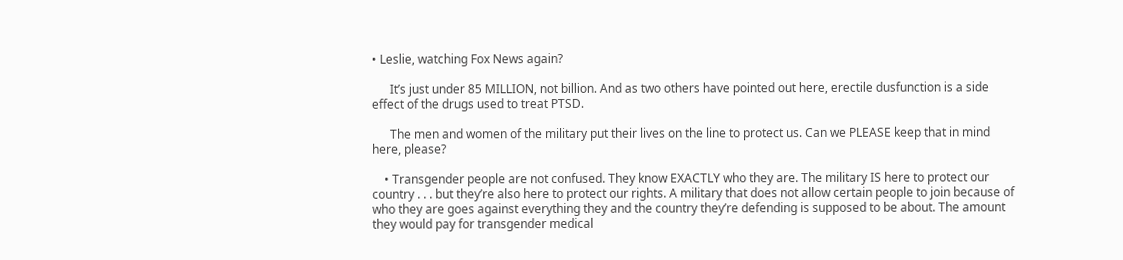• Leslie, watching Fox News again?

      It’s just under 85 MILLION, not billion. And as two others have pointed out here, erectile dusfunction is a side effect of the drugs used to treat PTSD.

      The men and women of the military put their lives on the line to protect us. Can we PLEASE keep that in mind here, please?

    • Transgender people are not confused. They know EXACTLY who they are. The military IS here to protect our country . . . but they’re also here to protect our rights. A military that does not allow certain people to join because of who they are goes against everything they and the country they’re defending is supposed to be about. The amount they would pay for transgender medical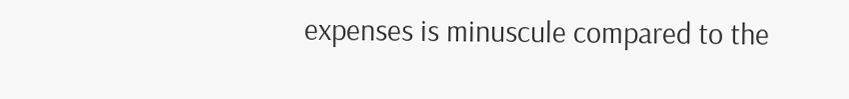expenses is minuscule compared to the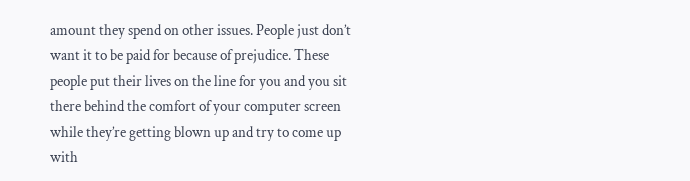amount they spend on other issues. People just don’t want it to be paid for because of prejudice. These people put their lives on the line for you and you sit there behind the comfort of your computer screen while they’re getting blown up and try to come up with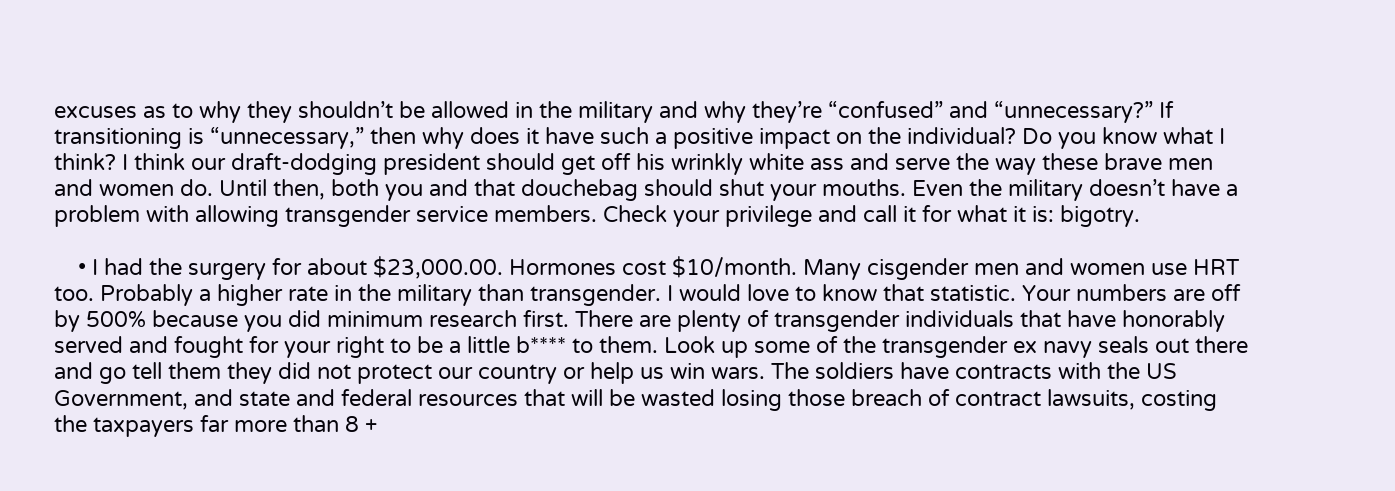excuses as to why they shouldn’t be allowed in the military and why they’re “confused” and “unnecessary?” If transitioning is “unnecessary,” then why does it have such a positive impact on the individual? Do you know what I think? I think our draft-dodging president should get off his wrinkly white ass and serve the way these brave men and women do. Until then, both you and that douchebag should shut your mouths. Even the military doesn’t have a problem with allowing transgender service members. Check your privilege and call it for what it is: bigotry.

    • I had the surgery for about $23,000.00. Hormones cost $10/month. Many cisgender men and women use HRT too. Probably a higher rate in the military than transgender. I would love to know that statistic. Your numbers are off by 500% because you did minimum research first. There are plenty of transgender individuals that have honorably served and fought for your right to be a little b**** to them. Look up some of the transgender ex navy seals out there and go tell them they did not protect our country or help us win wars. The soldiers have contracts with the US Government, and state and federal resources that will be wasted losing those breach of contract lawsuits, costing the taxpayers far more than 8 +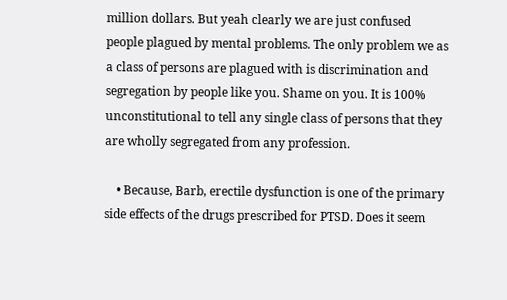million dollars. But yeah clearly we are just confused people plagued by mental problems. The only problem we as a class of persons are plagued with is discrimination and segregation by people like you. Shame on you. It is 100% unconstitutional to tell any single class of persons that they are wholly segregated from any profession.

    • Because, Barb, erectile dysfunction is one of the primary side effects of the drugs prescribed for PTSD. Does it seem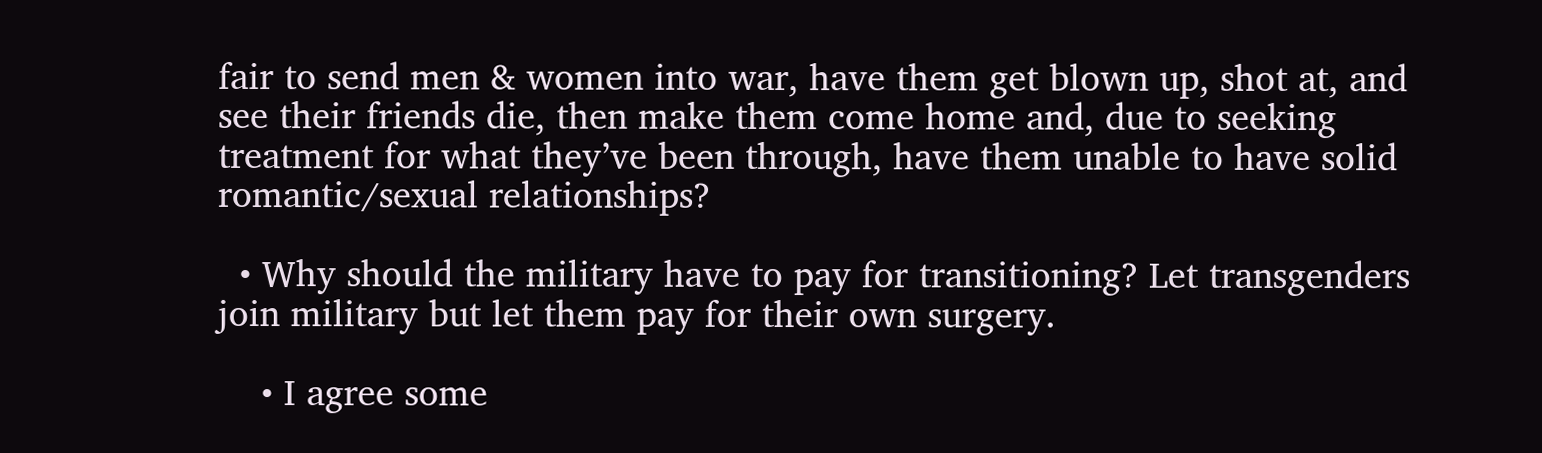fair to send men & women into war, have them get blown up, shot at, and see their friends die, then make them come home and, due to seeking treatment for what they’ve been through, have them unable to have solid romantic/sexual relationships?

  • Why should the military have to pay for transitioning? Let transgenders join military but let them pay for their own surgery.

    • I agree some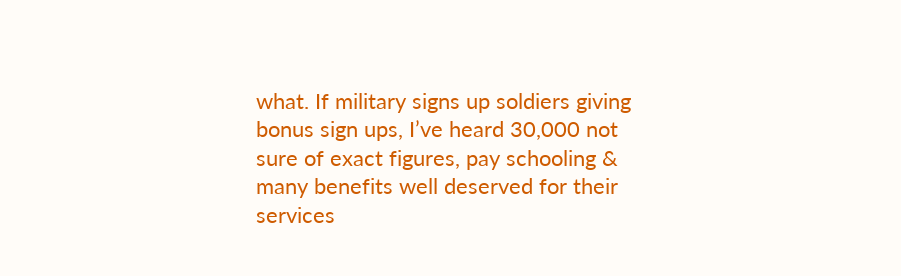what. If military signs up soldiers giving bonus sign ups, I’ve heard 30,000 not sure of exact figures, pay schooling & many benefits well deserved for their services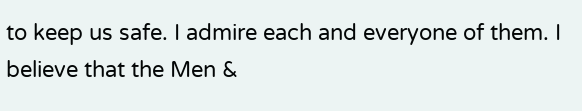to keep us safe. I admire each and everyone of them. I believe that the Men &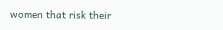women that risk their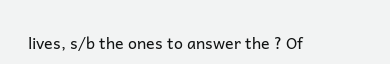lives, s/b the ones to answer the ? Of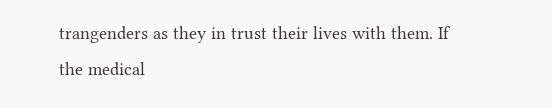trangenders as they in trust their lives with them. If the medical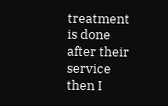treatment is done after their service then I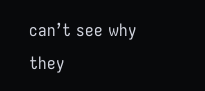can’t see why they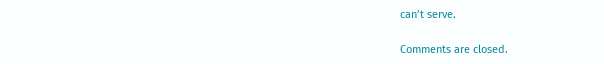can’t serve.

Comments are closed.